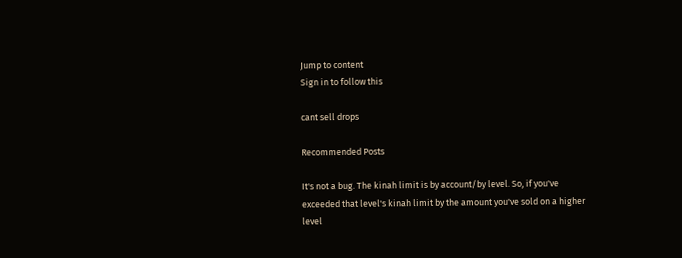Jump to content
Sign in to follow this

cant sell drops

Recommended Posts

It's not a bug. The kinah limit is by account/by level. So, if you've exceeded that level's kinah limit by the amount you've sold on a higher level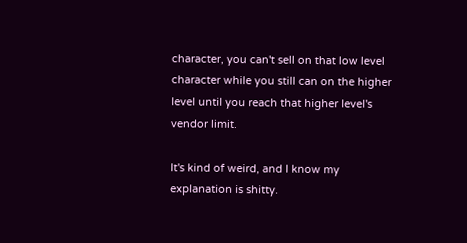character, you can't sell on that low level character while you still can on the higher level until you reach that higher level's vendor limit.

It's kind of weird, and I know my explanation is shitty.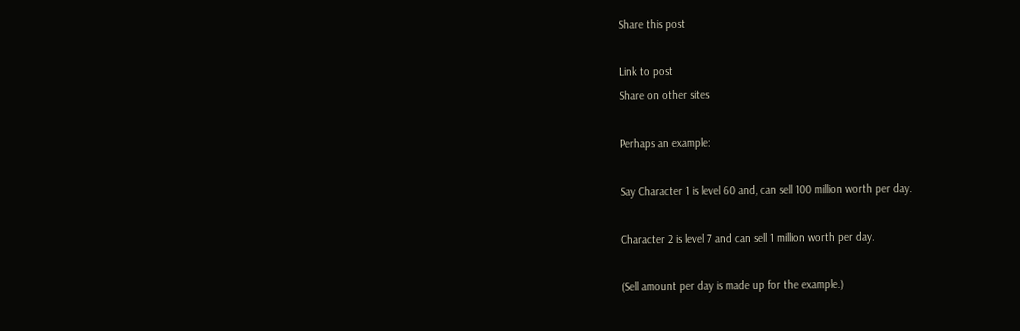Share this post

Link to post
Share on other sites

Perhaps an example:

Say Character 1 is level 60 and, can sell 100 million worth per day.

Character 2 is level 7 and can sell 1 million worth per day.

(Sell amount per day is made up for the example.)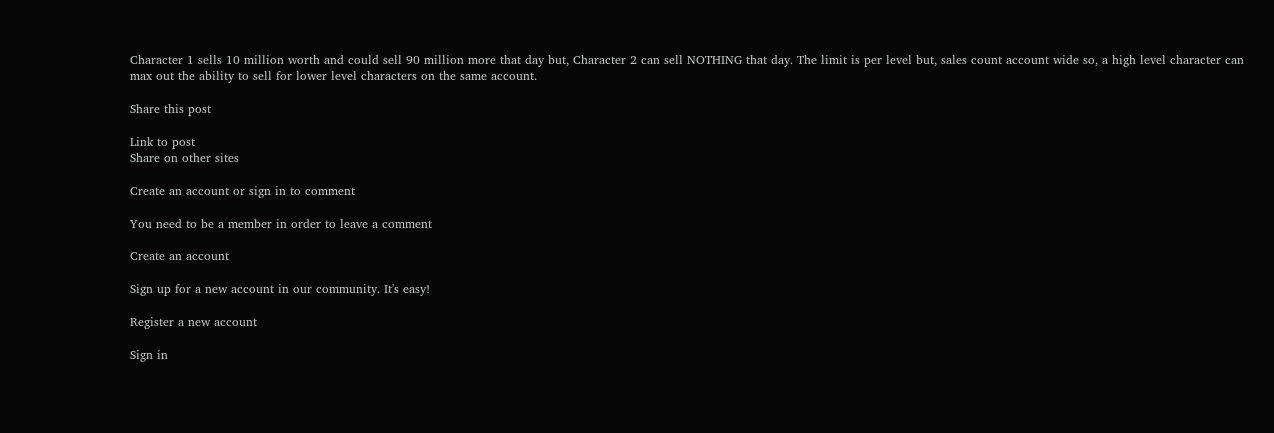Character 1 sells 10 million worth and could sell 90 million more that day but, Character 2 can sell NOTHING that day. The limit is per level but, sales count account wide so, a high level character can max out the ability to sell for lower level characters on the same account.

Share this post

Link to post
Share on other sites

Create an account or sign in to comment

You need to be a member in order to leave a comment

Create an account

Sign up for a new account in our community. It's easy!

Register a new account

Sign in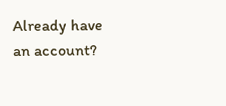Already have an account?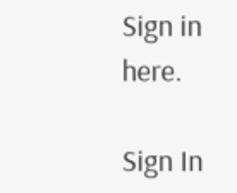Sign in here.

Sign In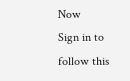Now
Sign in to follow this